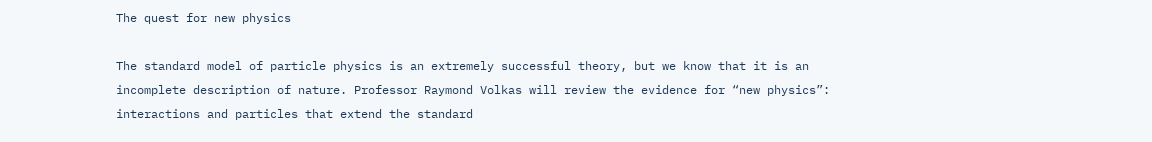The quest for new physics

The standard model of particle physics is an extremely successful theory, but we know that it is an incomplete description of nature. Professor Raymond Volkas will review the evidence for “new physics”: interactions and particles that extend the standard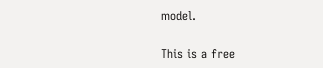model.

This is a free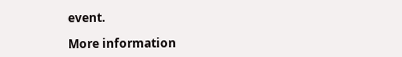event.

More information